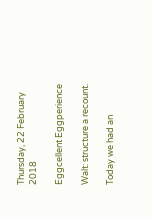Thursday, 22 February 2018

Eggcellent Eggperience

Walt: structure a recount.

Today we had an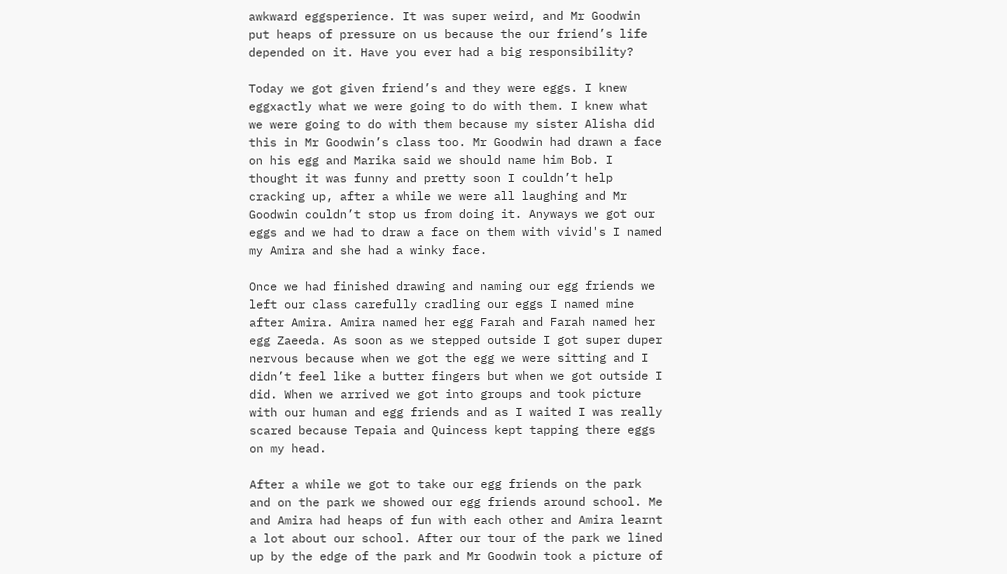awkward eggsperience. It was super weird, and Mr Goodwin put heaps of pressure on us because the our friend’s life depended on it. Have you ever had a big responsibility?

Today we got given friend’s and they were eggs. I knew eggxactly what we were going to do with them. I knew what we were going to do with them because my sister Alisha did this in Mr Goodwin’s class too. Mr Goodwin had drawn a face on his egg and Marika said we should name him Bob. I thought it was funny and pretty soon I couldn’t help cracking up, after a while we were all laughing and Mr Goodwin couldn’t stop us from doing it. Anyways we got our eggs and we had to draw a face on them with vivid's I named my Amira and she had a winky face.

Once we had finished drawing and naming our egg friends we left our class carefully cradling our eggs I named mine after Amira. Amira named her egg Farah and Farah named her egg Zaeeda. As soon as we stepped outside I got super duper nervous because when we got the egg we were sitting and I didn’t feel like a butter fingers but when we got outside I did. When we arrived we got into groups and took picture with our human and egg friends and as I waited I was really scared because Tepaia and Quincess kept tapping there eggs on my head.

After a while we got to take our egg friends on the park and on the park we showed our egg friends around school. Me and Amira had heaps of fun with each other and Amira learnt a lot about our school. After our tour of the park we lined up by the edge of the park and Mr Goodwin took a picture of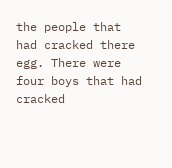the people that had cracked there egg. There were four boys that had cracked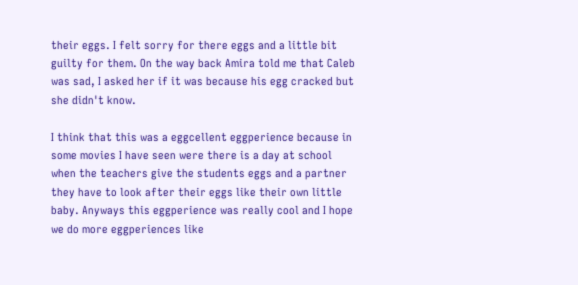their eggs. I felt sorry for there eggs and a little bit guilty for them. On the way back Amira told me that Caleb was sad, I asked her if it was because his egg cracked but she didn't know.

I think that this was a eggcellent eggperience because in some movies I have seen were there is a day at school when the teachers give the students eggs and a partner they have to look after their eggs like their own little baby. Anyways this eggperience was really cool and I hope we do more eggperiences like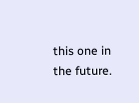this one in the future.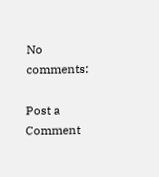No comments:

Post a Comment